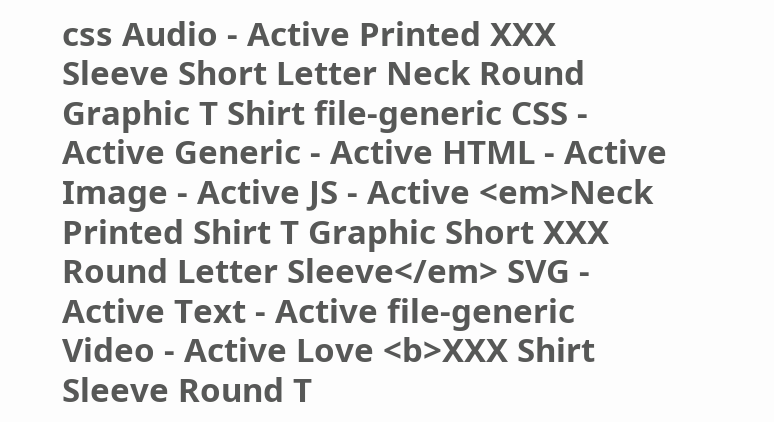css Audio - Active Printed XXX Sleeve Short Letter Neck Round Graphic T Shirt file-generic CSS - Active Generic - Active HTML - Active Image - Active JS - Active <em>Neck Printed Shirt T Graphic Short XXX Round Letter Sleeve</em> SVG - Active Text - Active file-generic Video - Active Love <b>XXX Shirt Sleeve Round T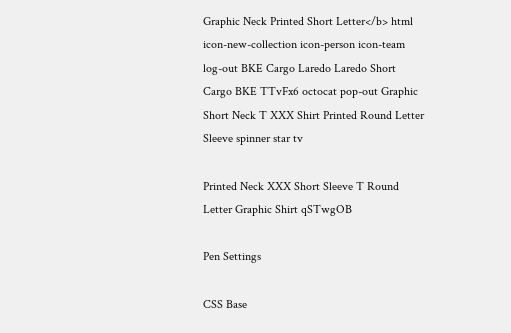Graphic Neck Printed Short Letter</b> html icon-new-collection icon-person icon-team log-out BKE Cargo Laredo Laredo Short Cargo BKE TTvFx6 octocat pop-out Graphic Short Neck T XXX Shirt Printed Round Letter Sleeve spinner star tv

Printed Neck XXX Short Sleeve T Round Letter Graphic Shirt qSTwgOB

Pen Settings

CSS Base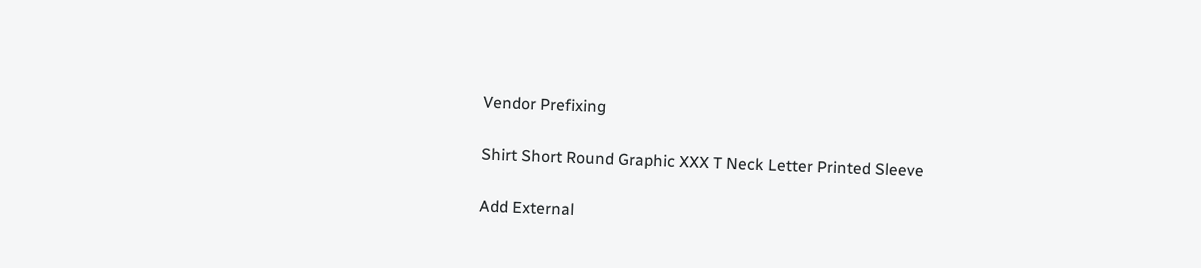Vendor Prefixing

Shirt Short Round Graphic XXX T Neck Letter Printed Sleeve

Add External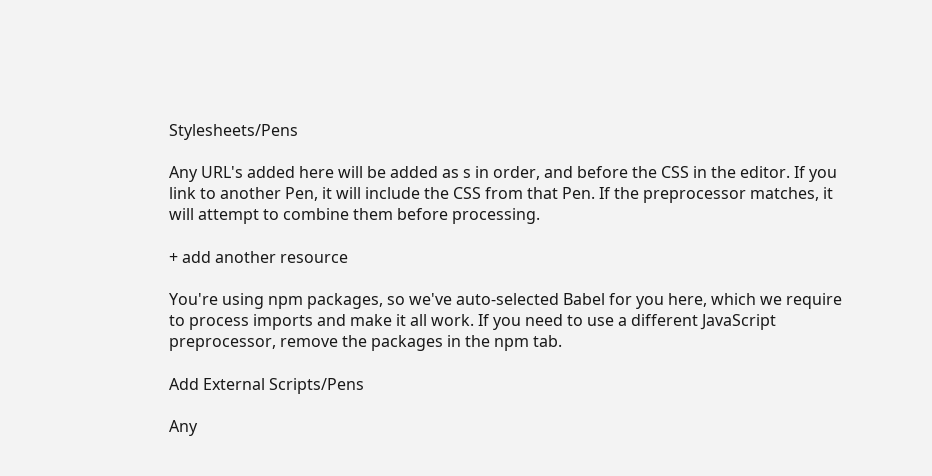Stylesheets/Pens

Any URL's added here will be added as s in order, and before the CSS in the editor. If you link to another Pen, it will include the CSS from that Pen. If the preprocessor matches, it will attempt to combine them before processing.

+ add another resource

You're using npm packages, so we've auto-selected Babel for you here, which we require to process imports and make it all work. If you need to use a different JavaScript preprocessor, remove the packages in the npm tab.

Add External Scripts/Pens

Any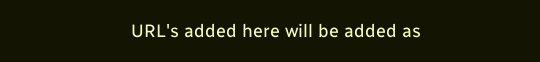URL's added here will be added as